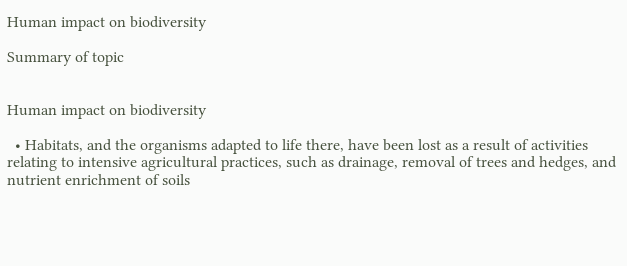Human impact on biodiversity

Summary of topic


Human impact on biodiversity

  • Habitats, and the organisms adapted to life there, have been lost as a result of activities relating to intensive agricultural practices, such as drainage, removal of trees and hedges, and nutrient enrichment of soils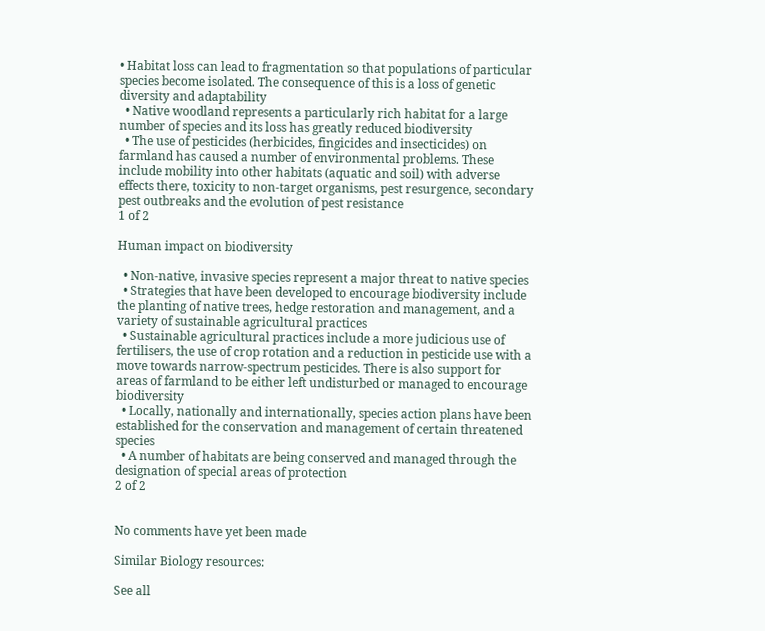• Habitat loss can lead to fragmentation so that populations of particular species become isolated. The consequence of this is a loss of genetic diversity and adaptability
  • Native woodland represents a particularly rich habitat for a large number of species and its loss has greatly reduced biodiversity
  • The use of pesticides (herbicides, fingicides and insecticides) on farmland has caused a number of environmental problems. These include mobility into other habitats (aquatic and soil) with adverse effects there, toxicity to non-target organisms, pest resurgence, secondary pest outbreaks and the evolution of pest resistance
1 of 2

Human impact on biodiversity

  • Non-native, invasive species represent a major threat to native species
  • Strategies that have been developed to encourage biodiversity include the planting of native trees, hedge restoration and management, and a variety of sustainable agricultural practices
  • Sustainable agricultural practices include a more judicious use of fertilisers, the use of crop rotation and a reduction in pesticide use with a move towards narrow-spectrum pesticides. There is also support for areas of farmland to be either left undisturbed or managed to encourage biodiversity
  • Locally, nationally and internationally, species action plans have been established for the conservation and management of certain threatened species
  • A number of habitats are being conserved and managed through the designation of special areas of protection
2 of 2


No comments have yet been made

Similar Biology resources:

See all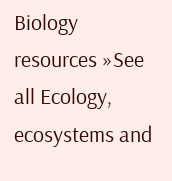Biology resources »See all Ecology, ecosystems and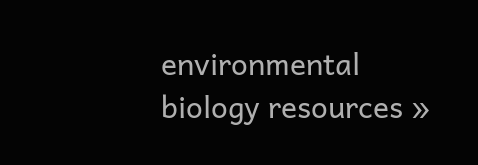environmental biology resources »